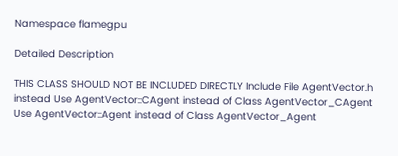Namespace flamegpu

Detailed Description

THIS CLASS SHOULD NOT BE INCLUDED DIRECTLY Include File AgentVector.h instead Use AgentVector::CAgent instead of Class AgentVector_CAgent Use AgentVector::Agent instead of Class AgentVector_Agent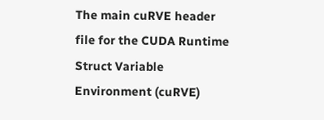The main cuRVE header file for the CUDA Runtime Struct Variable Environment (cuRVE)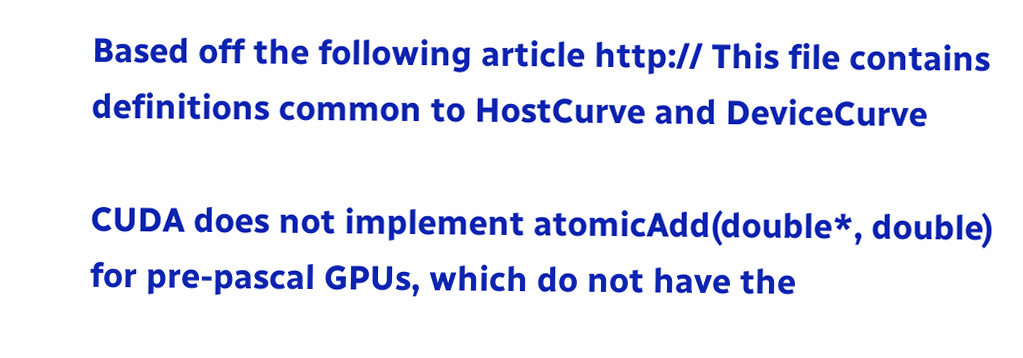Based off the following article http:// This file contains definitions common to HostCurve and DeviceCurve

CUDA does not implement atomicAdd(double*, double) for pre-pascal GPUs, which do not have the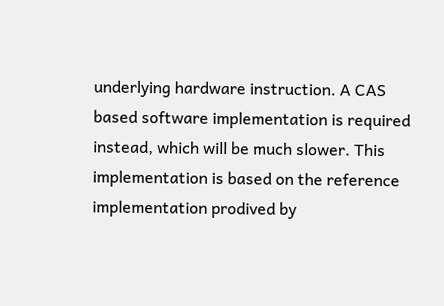underlying hardware instruction. A CAS based software implementation is required instead, which will be much slower. This implementation is based on the reference implementation prodived by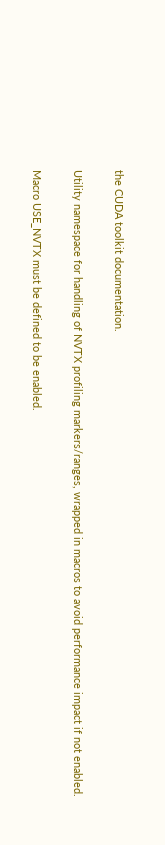the CUDA toolkit documentation.

Utility namespace for handling of NVTX profiling markers/ranges, wrapped in macros to avoid performance impact if not enabled.

Macro USE_NVTX must be defined to be enabled.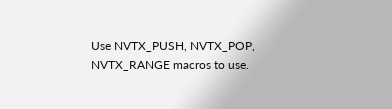Use NVTX_PUSH, NVTX_POP, NVTX_RANGE macros to use.